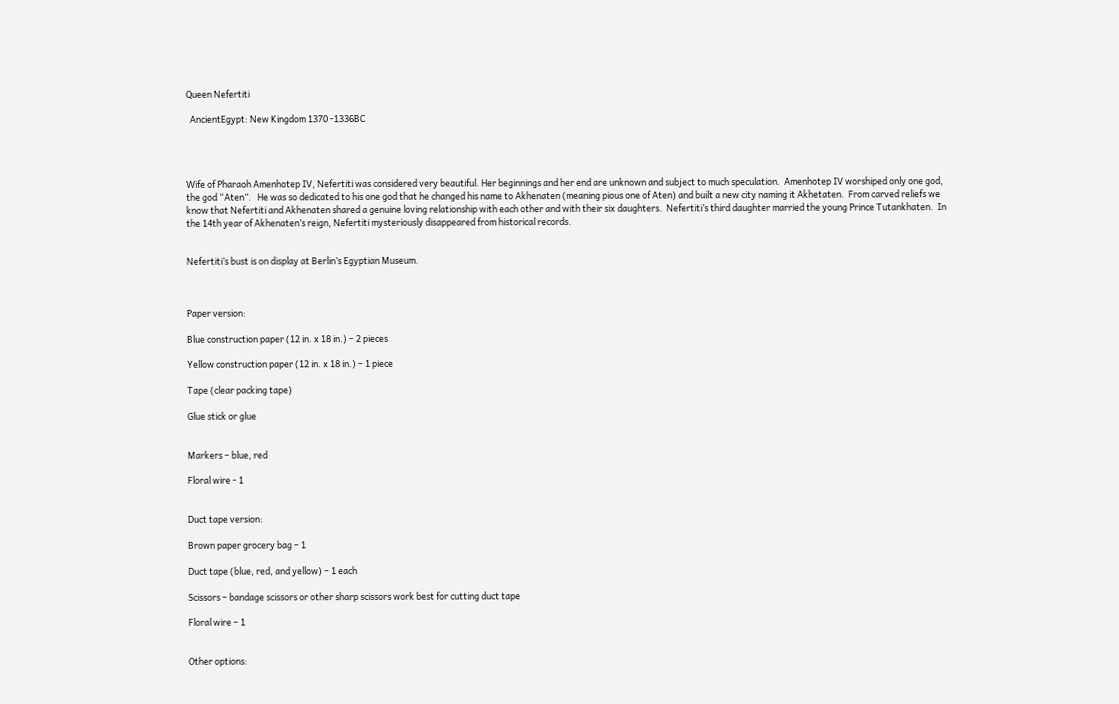Queen Nefertiti

  AncientEgypt: New Kingdom 1370 -1336BC




Wife of Pharaoh Amenhotep IV, Nefertiti was considered very beautiful. Her beginnings and her end are unknown and subject to much speculation.  Amenhotep IV worshiped only one god, the god “Aten”.   He was so dedicated to his one god that he changed his name to Akhenaten (meaning pious one of Aten) and built a new city naming it Akhetaten.  From carved reliefs we know that Nefertiti and Akhenaten shared a genuine loving relationship with each other and with their six daughters.  Nefertiti’s third daughter married the young Prince Tutankhaten.  In the 14th year of Akhenaten’s reign, Nefertiti mysteriously disappeared from historical records.


Nefertiti’s bust is on display at Berlin’s Egyptian Museum.



Paper version:

Blue construction paper (12 in. x 18 in.) – 2 pieces

Yellow construction paper (12 in. x 18 in.) – 1 piece

Tape (clear packing tape)

Glue stick or glue


Markers – blue, red

Floral wire - 1


Duct tape version:

Brown paper grocery bag – 1

Duct tape (blue, red, and yellow) – 1 each

Scissors – bandage scissors or other sharp scissors work best for cutting duct tape

Floral wire – 1


Other options: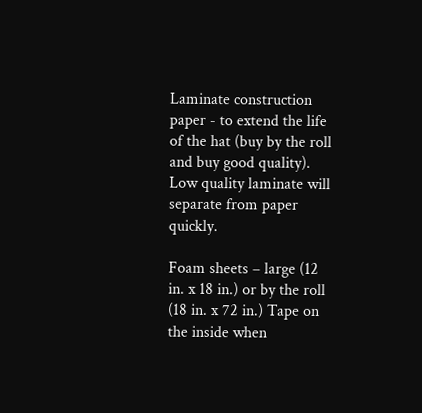Laminate construction paper - to extend the life of the hat (buy by the roll and buy good quality). Low quality laminate will separate from paper quickly.

Foam sheets – large (12 in. x 18 in.) or by the roll (18 in. x 72 in.) Tape on the inside when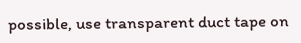possible, use transparent duct tape on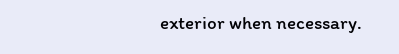exterior when necessary.